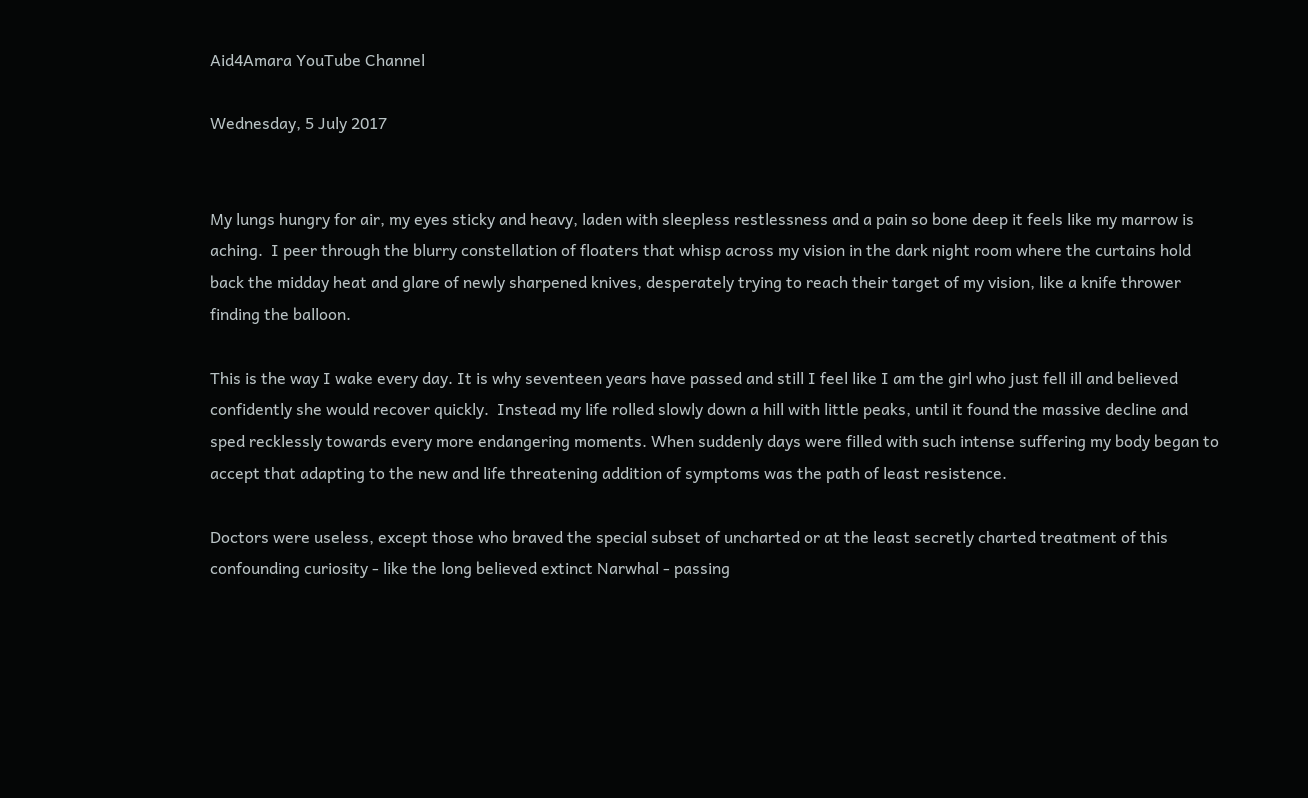Aid4Amara YouTube Channel

Wednesday, 5 July 2017


My lungs hungry for air, my eyes sticky and heavy, laden with sleepless restlessness and a pain so bone deep it feels like my marrow is aching.  I peer through the blurry constellation of floaters that whisp across my vision in the dark night room where the curtains hold back the midday heat and glare of newly sharpened knives, desperately trying to reach their target of my vision, like a knife thrower finding the balloon.

This is the way I wake every day. It is why seventeen years have passed and still I feel like I am the girl who just fell ill and believed confidently she would recover quickly.  Instead my life rolled slowly down a hill with little peaks, until it found the massive decline and sped recklessly towards every more endangering moments. When suddenly days were filled with such intense suffering my body began to accept that adapting to the new and life threatening addition of symptoms was the path of least resistence.

Doctors were useless, except those who braved the special subset of uncharted or at the least secretly charted treatment of this confounding curiosity - like the long believed extinct Narwhal - passing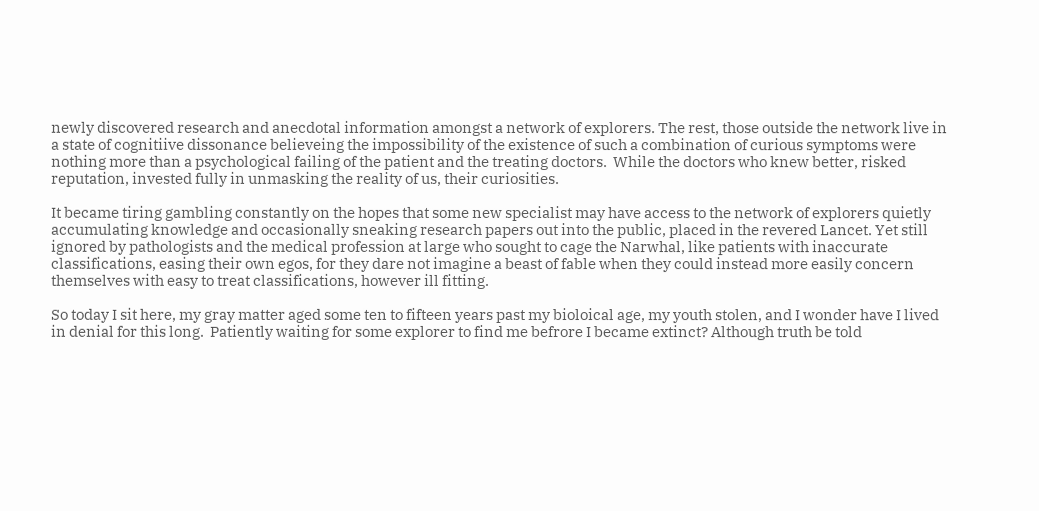newly discovered research and anecdotal information amongst a network of explorers. The rest, those outside the network live in a state of cognitiive dissonance believeing the impossibility of the existence of such a combination of curious symptoms were nothing more than a psychological failing of the patient and the treating doctors.  While the doctors who knew better, risked reputation, invested fully in unmasking the reality of us, their curiosities.

It became tiring gambling constantly on the hopes that some new specialist may have access to the network of explorers quietly accumulating knowledge and occasionally sneaking research papers out into the public, placed in the revered Lancet. Yet still ignored by pathologists and the medical profession at large who sought to cage the Narwhal, like patients with inaccurate classifications, easing their own egos, for they dare not imagine a beast of fable when they could instead more easily concern themselves with easy to treat classifications, however ill fitting.

So today I sit here, my gray matter aged some ten to fifteen years past my bioloical age, my youth stolen, and I wonder have I lived in denial for this long.  Patiently waiting for some explorer to find me befrore I became extinct? Although truth be told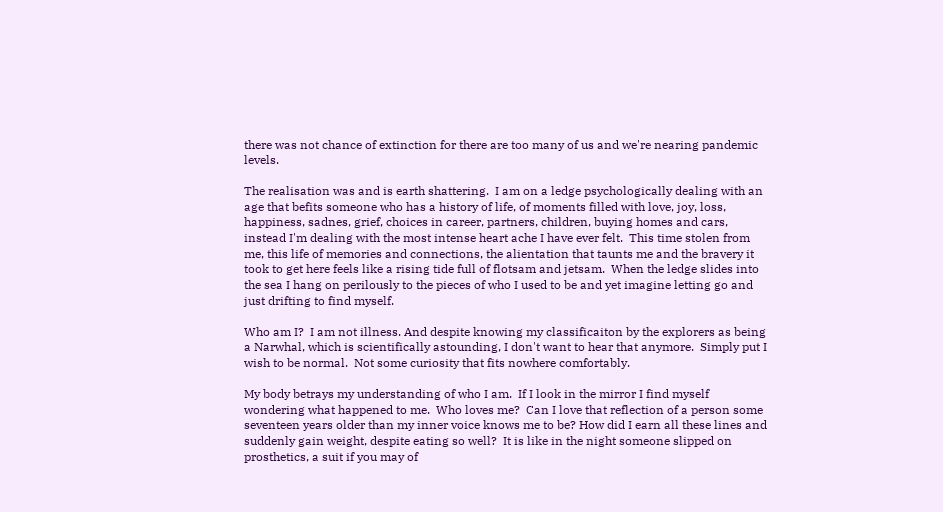there was not chance of extinction for there are too many of us and we're nearing pandemic levels.

The realisation was and is earth shattering.  I am on a ledge psychologically dealing with an age that befits someone who has a history of life, of moments filled with love, joy, loss, happiness, sadnes, grief, choices in career, partners, children, buying homes and cars, instead I'm dealing with the most intense heart ache I have ever felt.  This time stolen from me, this life of memories and connections, the alientation that taunts me and the bravery it took to get here feels like a rising tide full of flotsam and jetsam.  When the ledge slides into the sea I hang on perilously to the pieces of who I used to be and yet imagine letting go and just drifting to find myself.

Who am I?  I am not illness. And despite knowing my classificaiton by the explorers as being a Narwhal, which is scientifically astounding, I don't want to hear that anymore.  Simply put I wish to be normal.  Not some curiosity that fits nowhere comfortably.

My body betrays my understanding of who I am.  If I look in the mirror I find myself wondering what happened to me.  Who loves me?  Can I love that reflection of a person some seventeen years older than my inner voice knows me to be? How did I earn all these lines and suddenly gain weight, despite eating so well?  It is like in the night someone slipped on prosthetics, a suit if you may of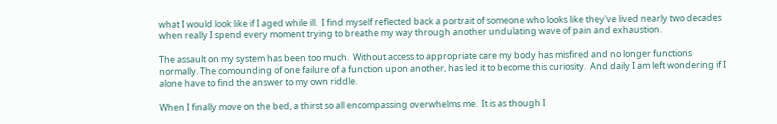what I would look like if I aged while ill.  I find myself reflected back a portrait of someone who looks like they've lived nearly two decades when really I spend every moment trying to breathe my way through another undulating wave of pain and exhaustion.

The assault on my system has been too much.  Without access to appropriate care my body has misfired and no longer functions normally. The comounding of one failure of a function upon another, has led it to become this curiosity.  And daily I am left wondering if I alone have to find the answer to my own riddle.

When I finally move on the bed, a thirst so all encompassing overwhelms me.  It is as though I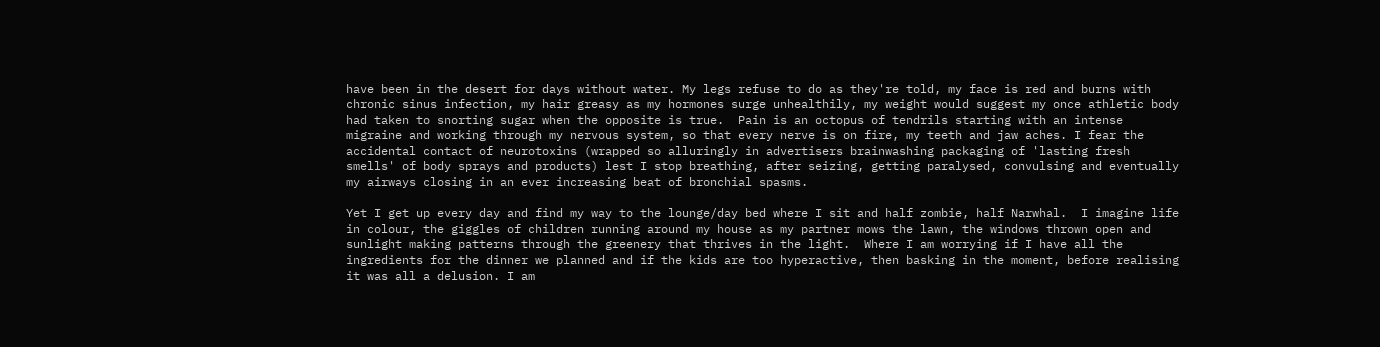have been in the desert for days without water. My legs refuse to do as they're told, my face is red and burns with chronic sinus infection, my hair greasy as my hormones surge unhealthily, my weight would suggest my once athletic body had taken to snorting sugar when the opposite is true.  Pain is an octopus of tendrils starting with an intense migraine and working through my nervous system, so that every nerve is on fire, my teeth and jaw aches. I fear the accidental contact of neurotoxins (wrapped so alluringly in advertisers brainwashing packaging of 'lasting fresh smells' of body sprays and products) lest I stop breathing, after seizing, getting paralysed, convulsing and eventually my airways closing in an ever increasing beat of bronchial spasms.

Yet I get up every day and find my way to the lounge/day bed where I sit and half zombie, half Narwhal.  I imagine life in colour, the giggles of children running around my house as my partner mows the lawn, the windows thrown open and sunlight making patterns through the greenery that thrives in the light.  Where I am worrying if I have all the ingredients for the dinner we planned and if the kids are too hyperactive, then basking in the moment, before realising it was all a delusion. I am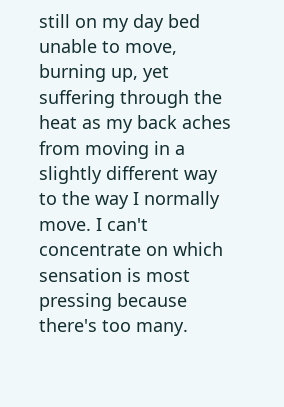still on my day bed unable to move, burning up, yet suffering through the heat as my back aches from moving in a slightly different way to the way I normally move. I can't concentrate on which sensation is most pressing because there's too many.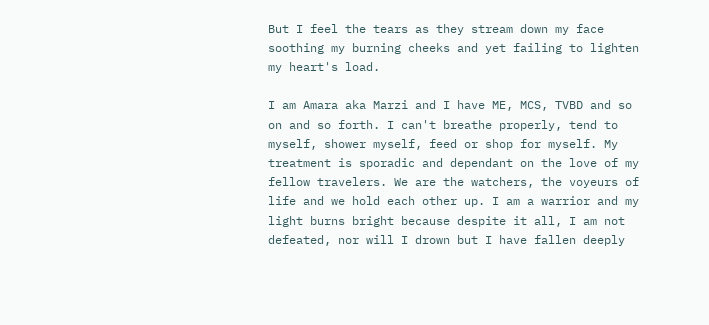But I feel the tears as they stream down my face soothing my burning cheeks and yet failing to lighten my heart's load.

I am Amara aka Marzi and I have ME, MCS, TVBD and so on and so forth. I can't breathe properly, tend to myself, shower myself, feed or shop for myself. My treatment is sporadic and dependant on the love of my fellow travelers. We are the watchers, the voyeurs of life and we hold each other up. I am a warrior and my light burns bright because despite it all, I am not defeated, nor will I drown but I have fallen deeply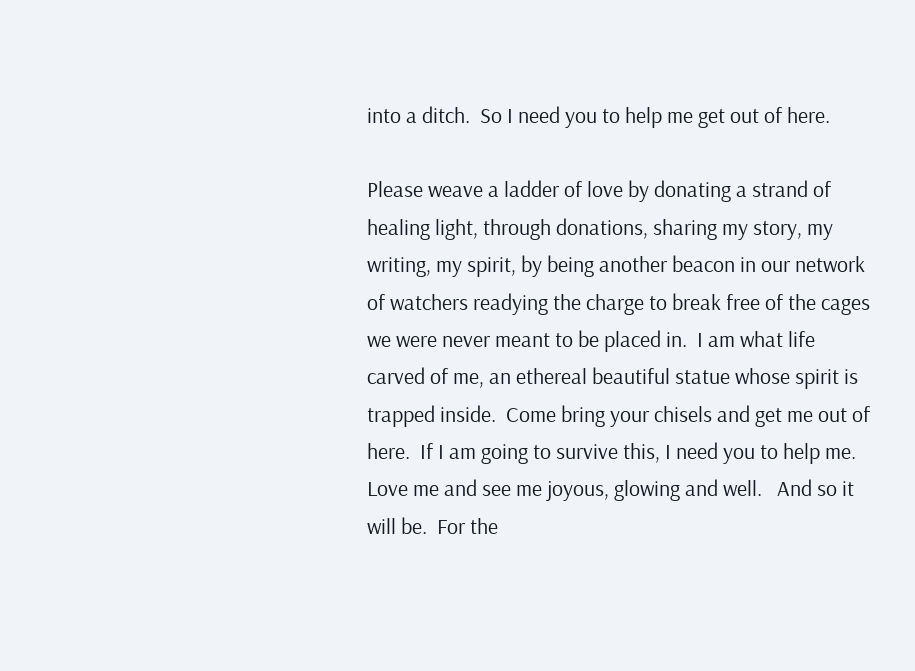into a ditch.  So I need you to help me get out of here.

Please weave a ladder of love by donating a strand of healing light, through donations, sharing my story, my writing, my spirit, by being another beacon in our network of watchers readying the charge to break free of the cages we were never meant to be placed in.  I am what life carved of me, an ethereal beautiful statue whose spirit is trapped inside.  Come bring your chisels and get me out of here.  If I am going to survive this, I need you to help me.  Love me and see me joyous, glowing and well.   And so it will be.  For the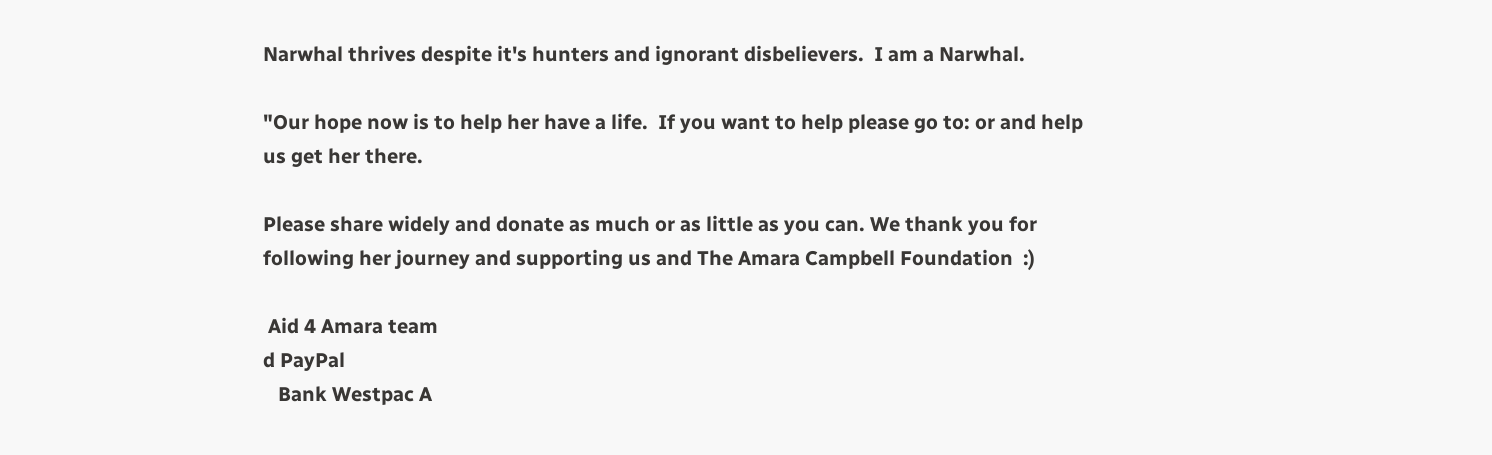Narwhal thrives despite it's hunters and ignorant disbelievers.  I am a Narwhal.

"Our hope now is to help her have a life.  If you want to help please go to: or and help us get her there.

Please share widely and donate as much or as little as you can. We thank you for following her journey and supporting us and The Amara Campbell Foundation  :)

 Aid 4 Amara team
d PayPal
   Bank Westpac A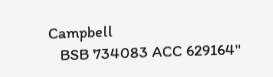Campbell
   BSB 734083 ACC 629164"